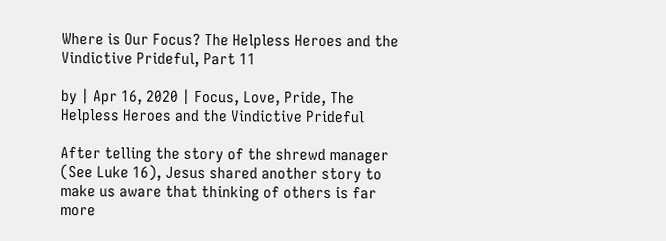Where is Our Focus? The Helpless Heroes and the Vindictive Prideful, Part 11

by | Apr 16, 2020 | Focus, Love, Pride, The Helpless Heroes and the Vindictive Prideful

After telling the story of the shrewd manager (See Luke 16), Jesus shared another story to make us aware that thinking of others is far more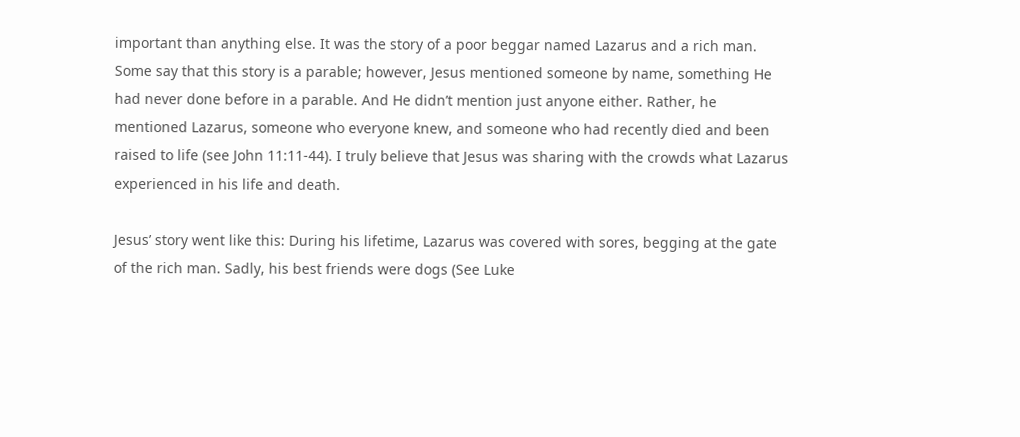important than anything else. It was the story of a poor beggar named Lazarus and a rich man. Some say that this story is a parable; however, Jesus mentioned someone by name, something He had never done before in a parable. And He didn’t mention just anyone either. Rather, he mentioned Lazarus, someone who everyone knew, and someone who had recently died and been raised to life (see John 11:11-44). I truly believe that Jesus was sharing with the crowds what Lazarus experienced in his life and death.

Jesus’ story went like this: During his lifetime, Lazarus was covered with sores, begging at the gate of the rich man. Sadly, his best friends were dogs (See Luke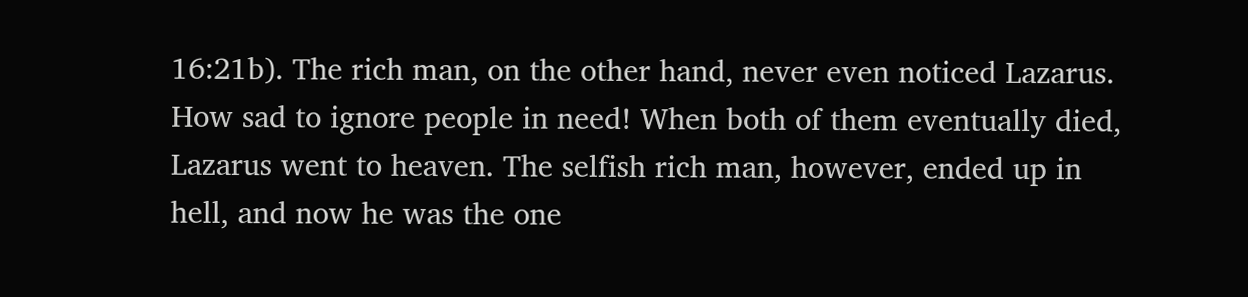16:21b). The rich man, on the other hand, never even noticed Lazarus. How sad to ignore people in need! When both of them eventually died, Lazarus went to heaven. The selfish rich man, however, ended up in hell, and now he was the one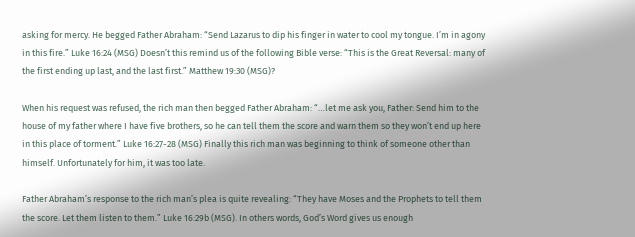asking for mercy. He begged Father Abraham: “Send Lazarus to dip his finger in water to cool my tongue. I’m in agony in this fire.” Luke 16:24 (MSG) Doesn’t this remind us of the following Bible verse: “This is the Great Reversal: many of the first ending up last, and the last first.” Matthew 19:30 (MSG)?

When his request was refused, the rich man then begged Father Abraham: “…let me ask you, Father: Send him to the house of my father where I have five brothers, so he can tell them the score and warn them so they won’t end up here in this place of torment.” Luke 16:27-28 (MSG) Finally this rich man was beginning to think of someone other than himself. Unfortunately for him, it was too late.

Father Abraham’s response to the rich man’s plea is quite revealing: “They have Moses and the Prophets to tell them the score. Let them listen to them.” Luke 16:29b (MSG). In others words, God’s Word gives us enough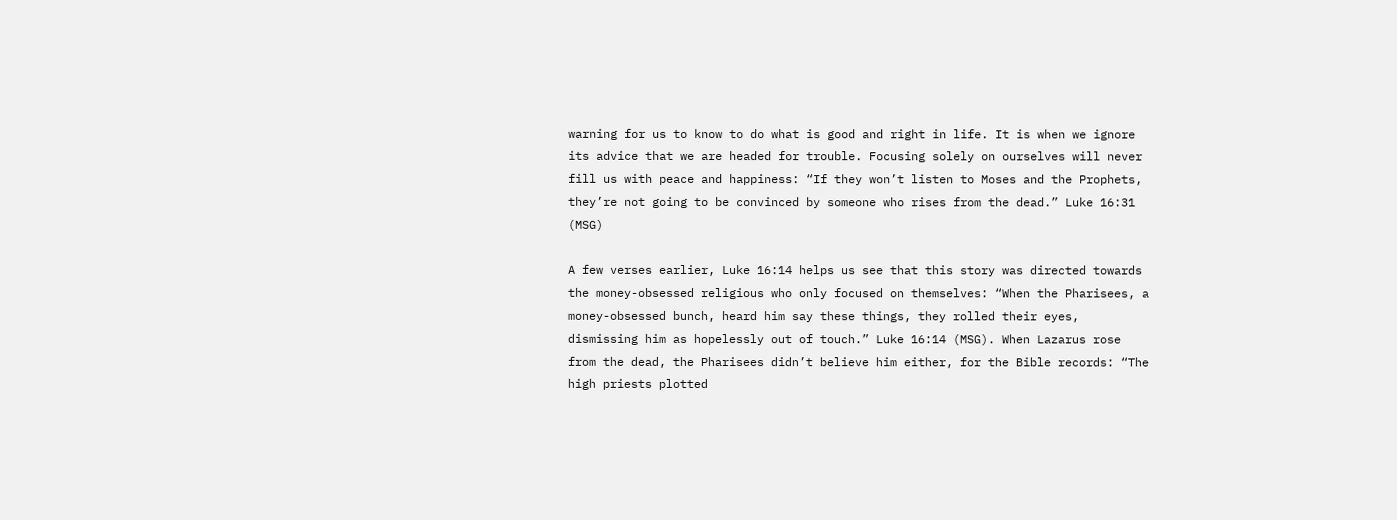warning for us to know to do what is good and right in life. It is when we ignore its advice that we are headed for trouble. Focusing solely on ourselves will never fill us with peace and happiness: “If they won’t listen to Moses and the Prophets, they’re not going to be convinced by someone who rises from the dead.” Luke 16:31 (MSG)

A few verses earlier, Luke 16:14 helps us see that this story was directed towards the money-obsessed religious who only focused on themselves: “When the Pharisees, a money-obsessed bunch, heard him say these things, they rolled their eyes, dismissing him as hopelessly out of touch.” Luke 16:14 (MSG). When Lazarus rose from the dead, the Pharisees didn’t believe him either, for the Bible records: “The high priests plotted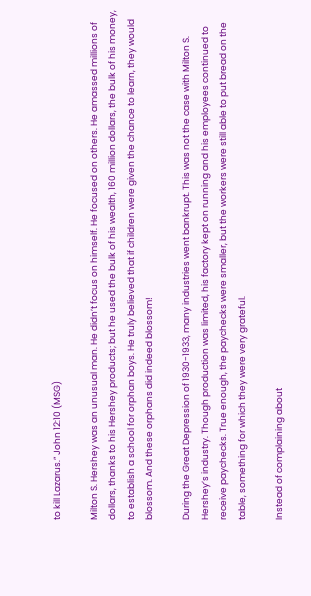to kill Lazarus.” John 12:10 (MSG)

Milton S. Hershey was an unusual man. He didn’t focus on himself. He focused on others. He amassed millions of dollars, thanks to his Hershey products; but he used the bulk of his wealth, 160 million dollars, the bulk of his money, to establish a school for orphan boys. He truly believed that if children were given the chance to learn, they would blossom. And these orphans did indeed blossom!

During the Great Depression of 1930-1933, many industries went bankrupt. This was not the case with Milton S. Hershey’s industry. Though production was limited, his factory kept on running and his employees continued to receive paychecks. True enough, the paychecks were smaller, but the workers were still able to put bread on the table, something for which they were very grateful.

Instead of complaining about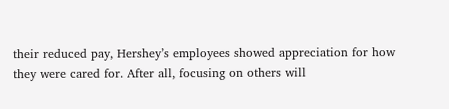their reduced pay, Hershey’s employees showed appreciation for how they were cared for. After all, focusing on others will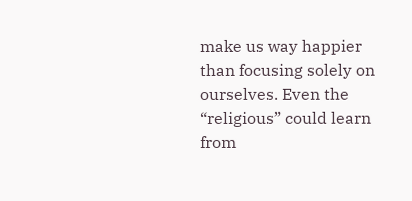make us way happier than focusing solely on ourselves. Even the “religious” could learn from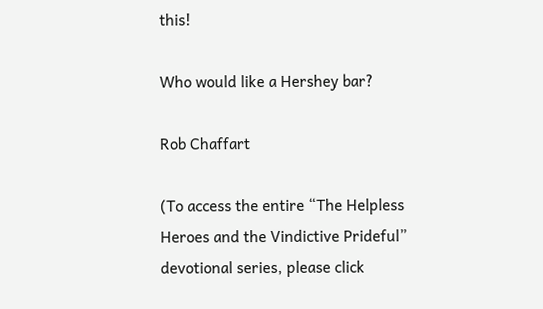this!

Who would like a Hershey bar?

Rob Chaffart

(To access the entire “The Helpless Heroes and the Vindictive Prideful” devotional series, please click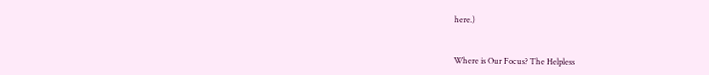here.)


Where is Our Focus? The Helpless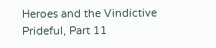Heroes and the Vindictive Prideful, Part 11